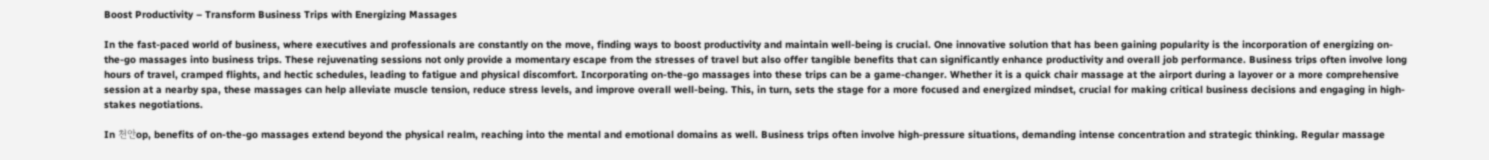Boost Productivity – Transform Business Trips with Energizing Massages

In the fast-paced world of business, where executives and professionals are constantly on the move, finding ways to boost productivity and maintain well-being is crucial. One innovative solution that has been gaining popularity is the incorporation of energizing on-the-go massages into business trips. These rejuvenating sessions not only provide a momentary escape from the stresses of travel but also offer tangible benefits that can significantly enhance productivity and overall job performance. Business trips often involve long hours of travel, cramped flights, and hectic schedules, leading to fatigue and physical discomfort. Incorporating on-the-go massages into these trips can be a game-changer. Whether it is a quick chair massage at the airport during a layover or a more comprehensive session at a nearby spa, these massages can help alleviate muscle tension, reduce stress levels, and improve overall well-being. This, in turn, sets the stage for a more focused and energized mindset, crucial for making critical business decisions and engaging in high-stakes negotiations.

In 천안op, benefits of on-the-go massages extend beyond the physical realm, reaching into the mental and emotional domains as well. Business trips often involve high-pressure situations, demanding intense concentration and strategic thinking. Regular massage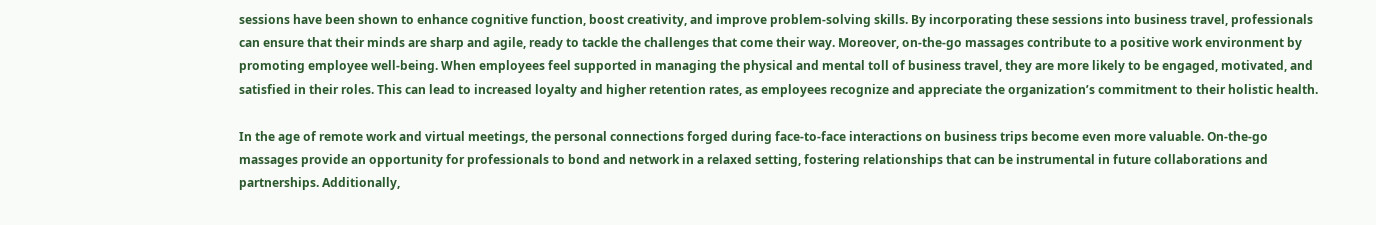sessions have been shown to enhance cognitive function, boost creativity, and improve problem-solving skills. By incorporating these sessions into business travel, professionals can ensure that their minds are sharp and agile, ready to tackle the challenges that come their way. Moreover, on-the-go massages contribute to a positive work environment by promoting employee well-being. When employees feel supported in managing the physical and mental toll of business travel, they are more likely to be engaged, motivated, and satisfied in their roles. This can lead to increased loyalty and higher retention rates, as employees recognize and appreciate the organization’s commitment to their holistic health.

In the age of remote work and virtual meetings, the personal connections forged during face-to-face interactions on business trips become even more valuable. On-the-go massages provide an opportunity for professionals to bond and network in a relaxed setting, fostering relationships that can be instrumental in future collaborations and partnerships. Additionally,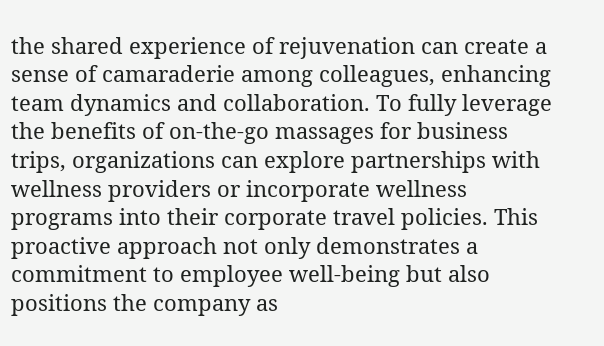the shared experience of rejuvenation can create a sense of camaraderie among colleagues, enhancing team dynamics and collaboration. To fully leverage the benefits of on-the-go massages for business trips, organizations can explore partnerships with wellness providers or incorporate wellness programs into their corporate travel policies. This proactive approach not only demonstrates a commitment to employee well-being but also positions the company as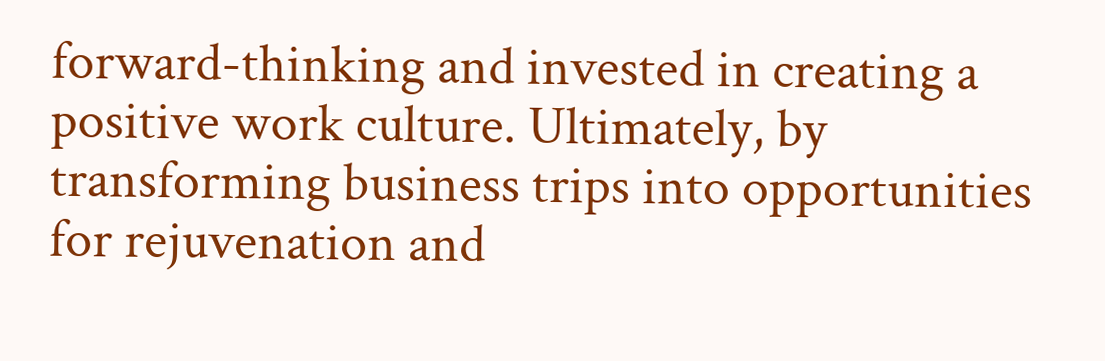forward-thinking and invested in creating a positive work culture. Ultimately, by transforming business trips into opportunities for rejuvenation and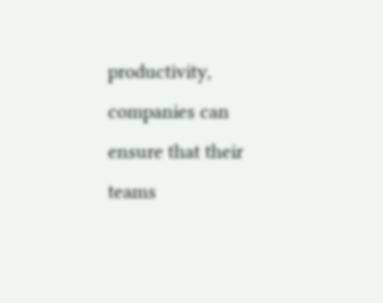productivity, companies can ensure that their teams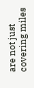are not just covering miles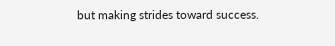but making strides toward success.